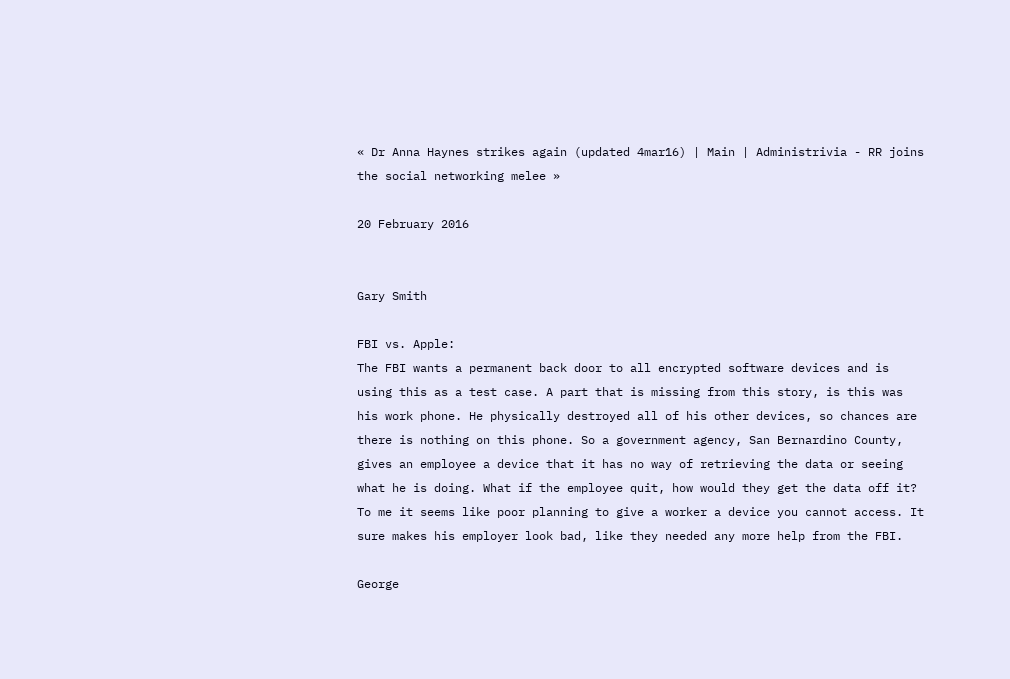« Dr Anna Haynes strikes again (updated 4mar16) | Main | Administrivia - RR joins the social networking melee »

20 February 2016


Gary Smith

FBI vs. Apple:
The FBI wants a permanent back door to all encrypted software devices and is using this as a test case. A part that is missing from this story, is this was his work phone. He physically destroyed all of his other devices, so chances are there is nothing on this phone. So a government agency, San Bernardino County, gives an employee a device that it has no way of retrieving the data or seeing what he is doing. What if the employee quit, how would they get the data off it? To me it seems like poor planning to give a worker a device you cannot access. It sure makes his employer look bad, like they needed any more help from the FBI.

George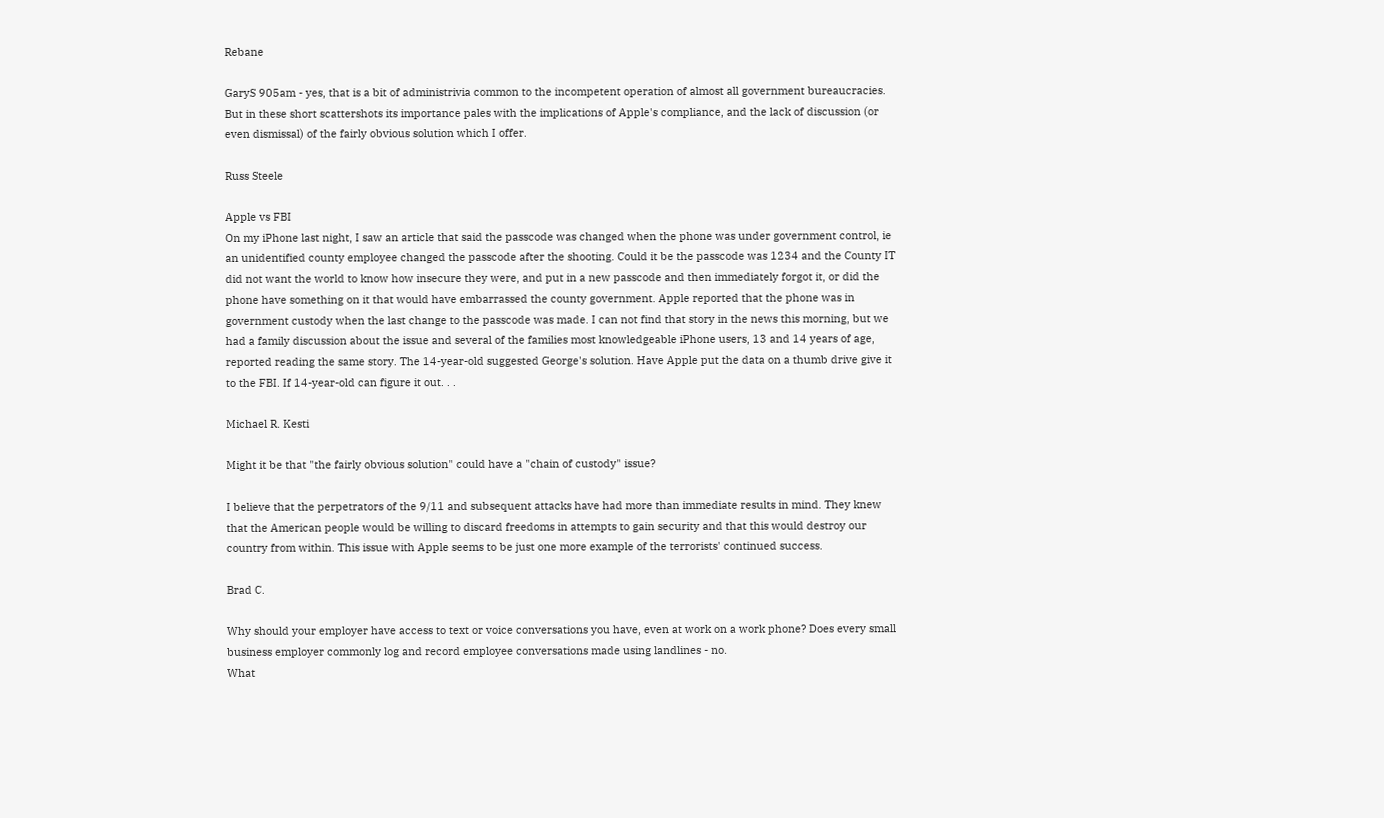Rebane

GaryS 905am - yes, that is a bit of administrivia common to the incompetent operation of almost all government bureaucracies. But in these short scattershots its importance pales with the implications of Apple's compliance, and the lack of discussion (or even dismissal) of the fairly obvious solution which I offer.

Russ Steele

Apple vs FBI
On my iPhone last night, I saw an article that said the passcode was changed when the phone was under government control, ie an unidentified county employee changed the passcode after the shooting. Could it be the passcode was 1234 and the County IT did not want the world to know how insecure they were, and put in a new passcode and then immediately forgot it, or did the phone have something on it that would have embarrassed the county government. Apple reported that the phone was in government custody when the last change to the passcode was made. I can not find that story in the news this morning, but we had a family discussion about the issue and several of the families most knowledgeable iPhone users, 13 and 14 years of age, reported reading the same story. The 14-year-old suggested George's solution. Have Apple put the data on a thumb drive give it to the FBI. If 14-year-old can figure it out. . .

Michael R. Kesti

Might it be that "the fairly obvious solution" could have a "chain of custody" issue?

I believe that the perpetrators of the 9/11 and subsequent attacks have had more than immediate results in mind. They knew that the American people would be willing to discard freedoms in attempts to gain security and that this would destroy our country from within. This issue with Apple seems to be just one more example of the terrorists' continued success.

Brad C.

Why should your employer have access to text or voice conversations you have, even at work on a work phone? Does every small business employer commonly log and record employee conversations made using landlines - no.
What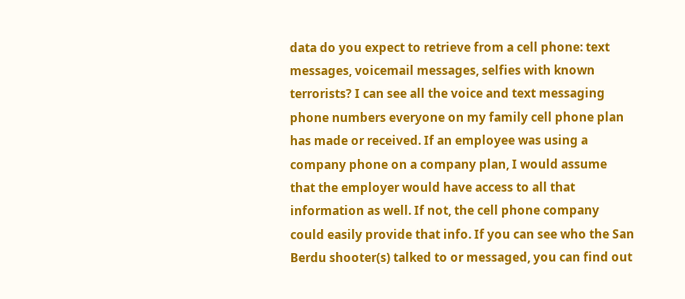data do you expect to retrieve from a cell phone: text messages, voicemail messages, selfies with known terrorists? I can see all the voice and text messaging phone numbers everyone on my family cell phone plan has made or received. If an employee was using a company phone on a company plan, I would assume that the employer would have access to all that information as well. If not, the cell phone company could easily provide that info. If you can see who the San Berdu shooter(s) talked to or messaged, you can find out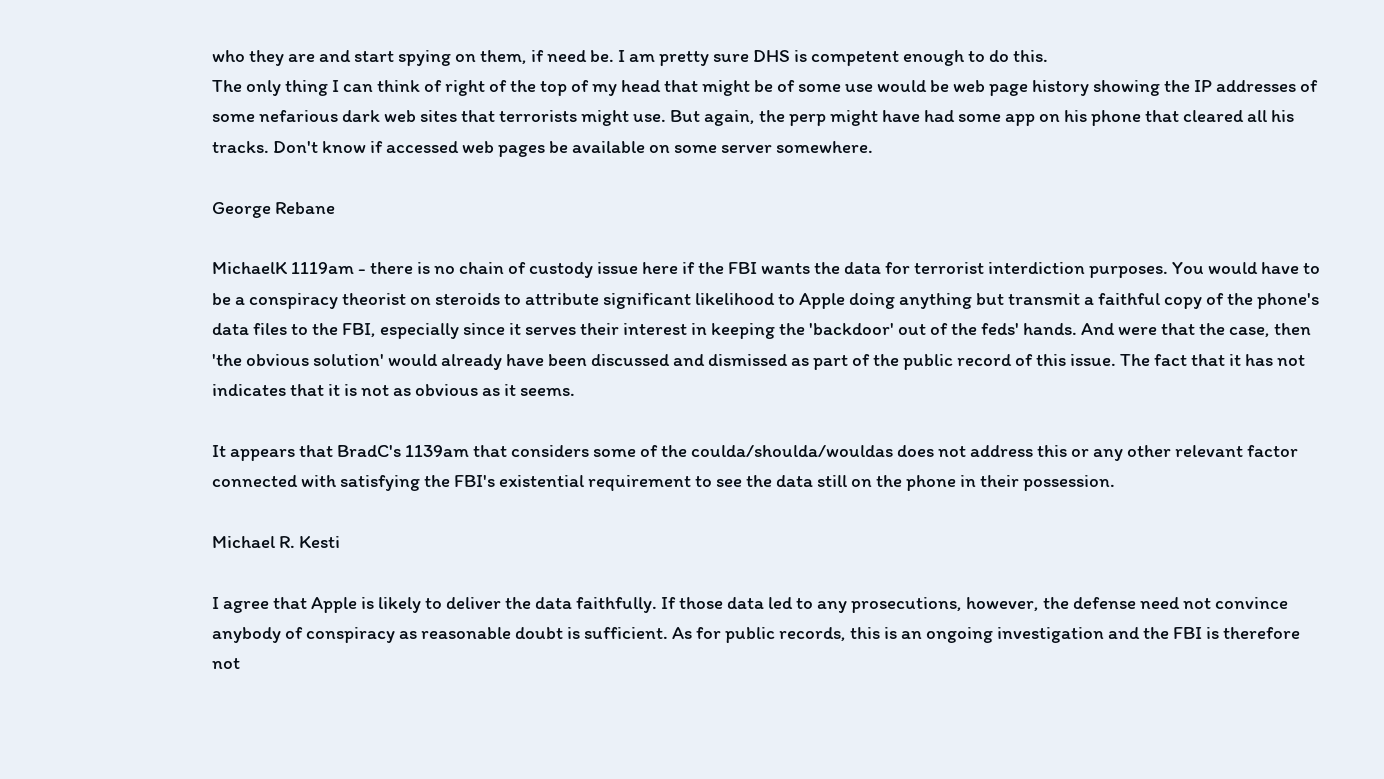who they are and start spying on them, if need be. I am pretty sure DHS is competent enough to do this.
The only thing I can think of right of the top of my head that might be of some use would be web page history showing the IP addresses of some nefarious dark web sites that terrorists might use. But again, the perp might have had some app on his phone that cleared all his tracks. Don't know if accessed web pages be available on some server somewhere.

George Rebane

MichaelK 1119am - there is no chain of custody issue here if the FBI wants the data for terrorist interdiction purposes. You would have to be a conspiracy theorist on steroids to attribute significant likelihood to Apple doing anything but transmit a faithful copy of the phone's data files to the FBI, especially since it serves their interest in keeping the 'backdoor' out of the feds' hands. And were that the case, then 'the obvious solution' would already have been discussed and dismissed as part of the public record of this issue. The fact that it has not indicates that it is not as obvious as it seems.

It appears that BradC's 1139am that considers some of the coulda/shoulda/wouldas does not address this or any other relevant factor connected with satisfying the FBI's existential requirement to see the data still on the phone in their possession.

Michael R. Kesti

I agree that Apple is likely to deliver the data faithfully. If those data led to any prosecutions, however, the defense need not convince anybody of conspiracy as reasonable doubt is sufficient. As for public records, this is an ongoing investigation and the FBI is therefore not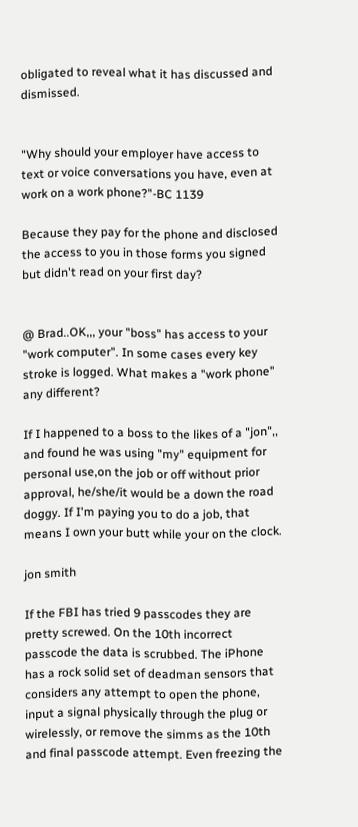obligated to reveal what it has discussed and dismissed.


"Why should your employer have access to text or voice conversations you have, even at work on a work phone?"-BC 1139

Because they pay for the phone and disclosed the access to you in those forms you signed but didn't read on your first day?


@ Brad..OK,,, your "boss" has access to your "work computer". In some cases every key stroke is logged. What makes a "work phone" any different?

If I happened to a boss to the likes of a "jon",, and found he was using "my" equipment for personal use,on the job or off without prior approval, he/she/it would be a down the road doggy. If I'm paying you to do a job, that means I own your butt while your on the clock.

jon smith

If the FBI has tried 9 passcodes they are pretty screwed. On the 10th incorrect passcode the data is scrubbed. The iPhone has a rock solid set of deadman sensors that considers any attempt to open the phone, input a signal physically through the plug or wirelessly, or remove the simms as the 10th and final passcode attempt. Even freezing the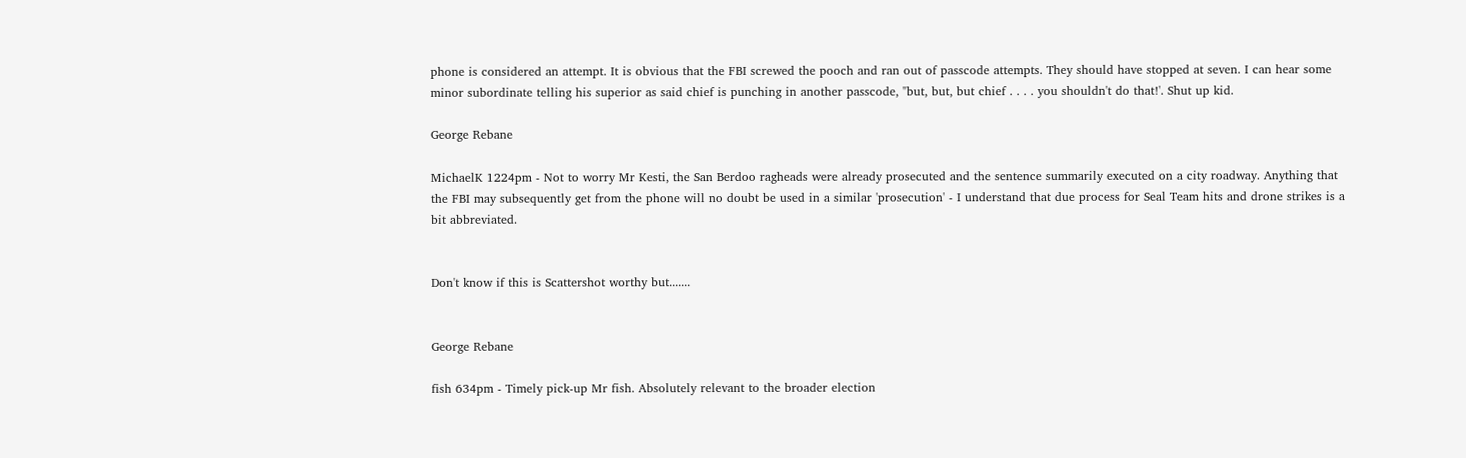phone is considered an attempt. It is obvious that the FBI screwed the pooch and ran out of passcode attempts. They should have stopped at seven. I can hear some minor subordinate telling his superior as said chief is punching in another passcode, "but, but, but chief . . . . you shouldn't do that!'. Shut up kid.

George Rebane

MichaelK 1224pm - Not to worry Mr Kesti, the San Berdoo ragheads were already prosecuted and the sentence summarily executed on a city roadway. Anything that the FBI may subsequently get from the phone will no doubt be used in a similar 'prosecution' - I understand that due process for Seal Team hits and drone strikes is a bit abbreviated.


Don't know if this is Scattershot worthy but.......


George Rebane

fish 634pm - Timely pick-up Mr fish. Absolutely relevant to the broader election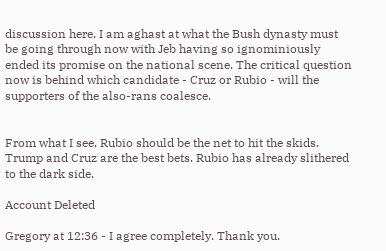discussion here. I am aghast at what the Bush dynasty must be going through now with Jeb having so ignominiously ended its promise on the national scene. The critical question now is behind which candidate - Cruz or Rubio - will the supporters of the also-rans coalesce.


From what I see, Rubio should be the net to hit the skids. Trump and Cruz are the best bets. Rubio has already slithered to the dark side.

Account Deleted

Gregory at 12:36 - I agree completely. Thank you.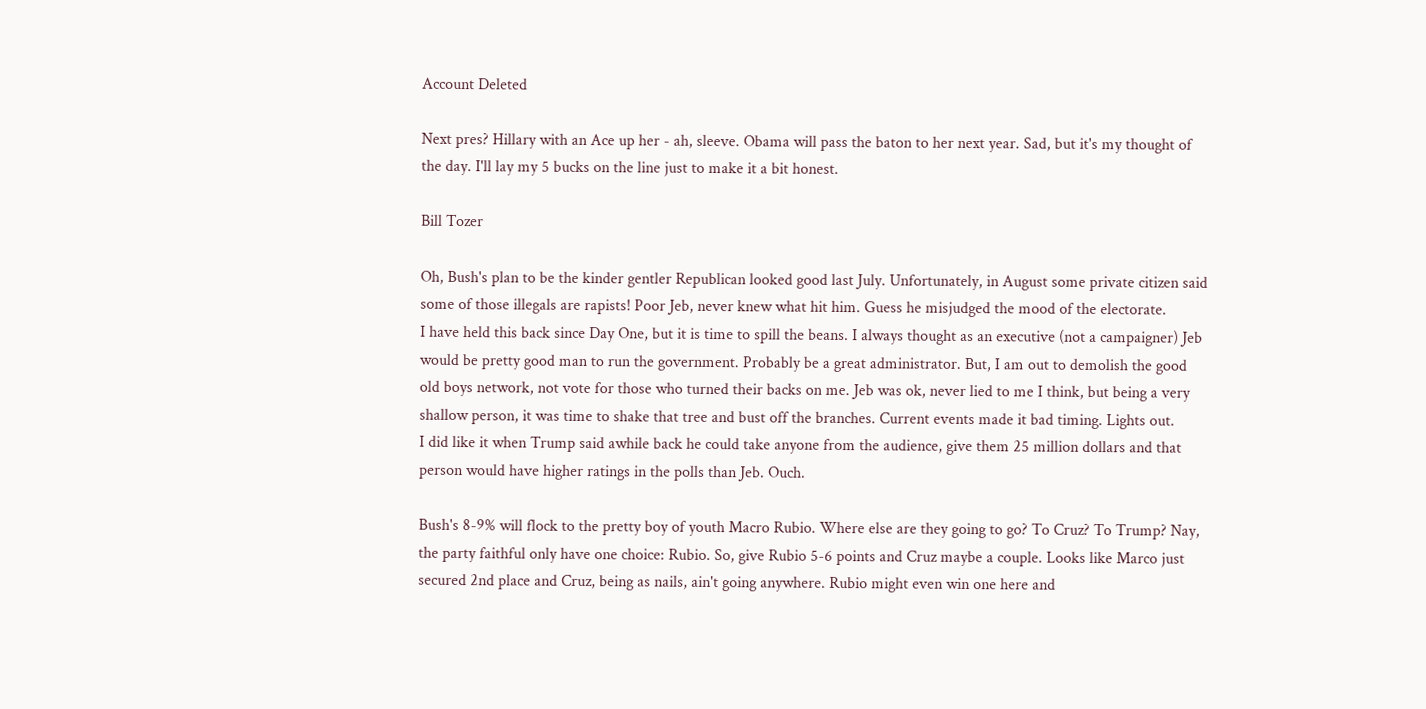Account Deleted

Next pres? Hillary with an Ace up her - ah, sleeve. Obama will pass the baton to her next year. Sad, but it's my thought of the day. I'll lay my 5 bucks on the line just to make it a bit honest.

Bill Tozer

Oh, Bush's plan to be the kinder gentler Republican looked good last July. Unfortunately, in August some private citizen said some of those illegals are rapists! Poor Jeb, never knew what hit him. Guess he misjudged the mood of the electorate.
I have held this back since Day One, but it is time to spill the beans. I always thought as an executive (not a campaigner) Jeb would be pretty good man to run the government. Probably be a great administrator. But, I am out to demolish the good old boys network, not vote for those who turned their backs on me. Jeb was ok, never lied to me I think, but being a very shallow person, it was time to shake that tree and bust off the branches. Current events made it bad timing. Lights out.
I did like it when Trump said awhile back he could take anyone from the audience, give them 25 million dollars and that person would have higher ratings in the polls than Jeb. Ouch.

Bush's 8-9% will flock to the pretty boy of youth Macro Rubio. Where else are they going to go? To Cruz? To Trump? Nay, the party faithful only have one choice: Rubio. So, give Rubio 5-6 points and Cruz maybe a couple. Looks like Marco just secured 2nd place and Cruz, being as nails, ain't going anywhere. Rubio might even win one here and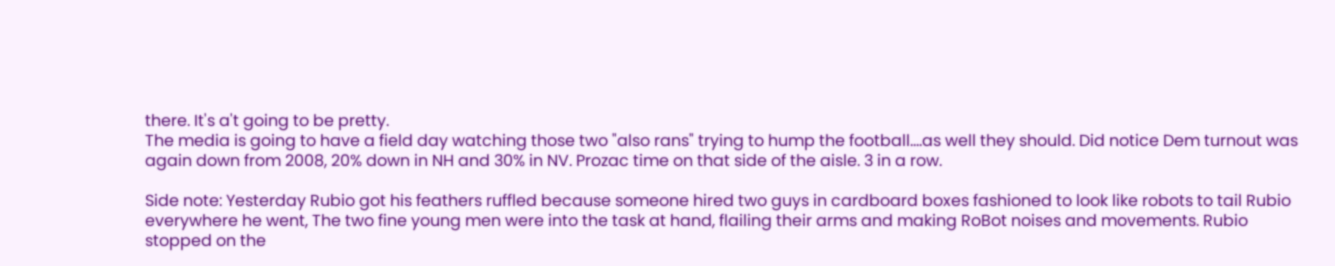there. It's a't going to be pretty.
The media is going to have a field day watching those two "also rans" trying to hump the football....as well they should. Did notice Dem turnout was again down from 2008, 20% down in NH and 30% in NV. Prozac time on that side of the aisle. 3 in a row.

Side note: Yesterday Rubio got his feathers ruffled because someone hired two guys in cardboard boxes fashioned to look like robots to tail Rubio everywhere he went, The two fine young men were into the task at hand, flailing their arms and making RoBot noises and movements. Rubio stopped on the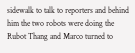sidewalk to talk to reporters and behind him the two robots were doing the Rubot Thang and Marco turned to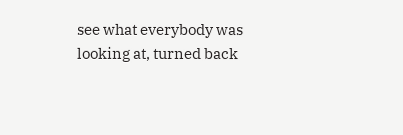see what everybody was looking at, turned back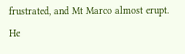frustrated, and Mt Marco almost erupt. He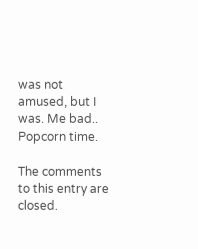was not amused, but I was. Me bad.. Popcorn time.

The comments to this entry are closed.